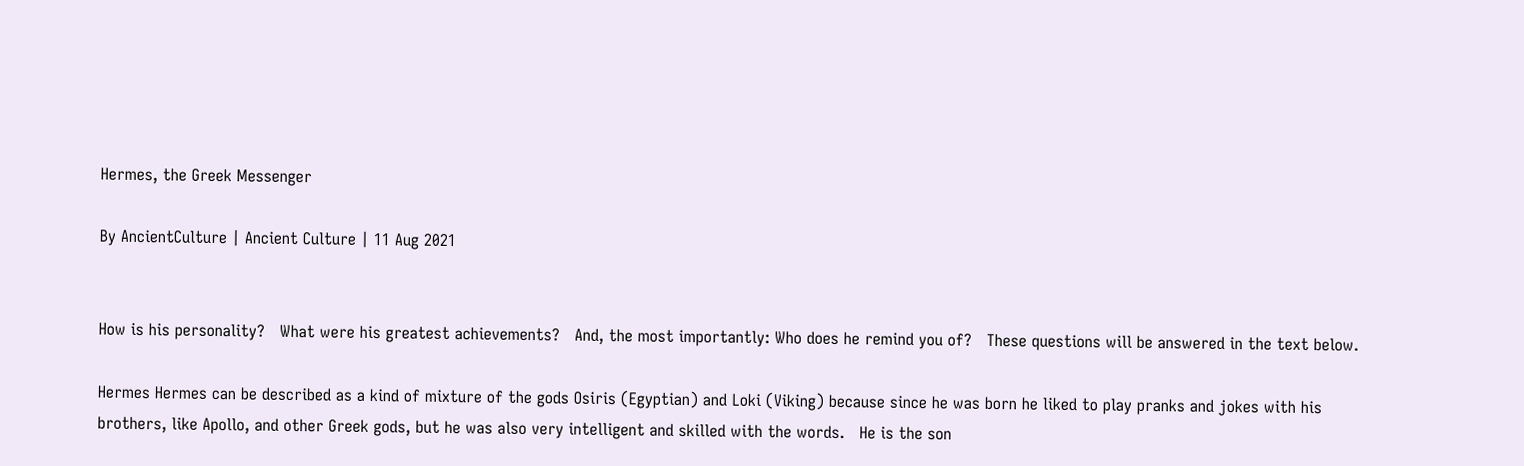Hermes, the Greek Messenger

By AncientCulture | Ancient Culture | 11 Aug 2021


How is his personality?   What were his greatest achievements?   And, the most importantly: Who does he remind you of?   These questions will be answered in the text below.

Hermes Hermes can be described as a kind of mixture of the gods Osiris (Egyptian) and Loki (Viking) because since he was born he liked to play pranks and jokes with his brothers, like Apollo, and other Greek gods, but he was also very intelligent and skilled with the words.   He is the son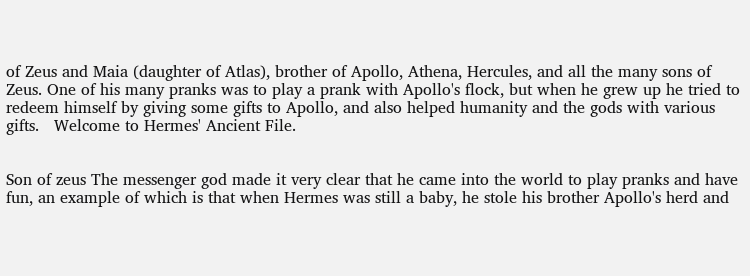of Zeus and Maia (daughter of Atlas), brother of Apollo, Athena, Hercules, and all the many sons of Zeus. One of his many pranks was to play a prank with Apollo's flock, but when he grew up he tried to redeem himself by giving some gifts to Apollo, and also helped humanity and the gods with various gifts.   Welcome to Hermes' Ancient File.


Son of zeus The messenger god made it very clear that he came into the world to play pranks and have fun, an example of which is that when Hermes was still a baby, he stole his brother Apollo's herd and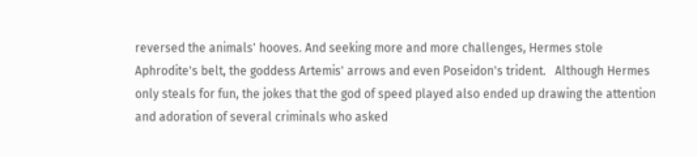reversed the animals' hooves. And seeking more and more challenges, Hermes stole Aphrodite's belt, the goddess Artemis' arrows and even Poseidon's trident.   Although Hermes only steals for fun, the jokes that the god of speed played also ended up drawing the attention and adoration of several criminals who asked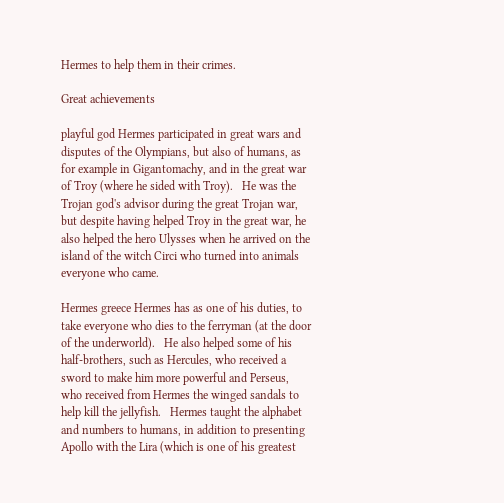Hermes to help them in their crimes.

Great achievements

playful god Hermes participated in great wars and disputes of the Olympians, but also of humans, as for example in Gigantomachy, and in the great war of Troy (where he sided with Troy).   He was the Trojan god's advisor during the great Trojan war, but despite having helped Troy in the great war, he also helped the hero Ulysses when he arrived on the island of the witch Circi who turned into animals everyone who came.

Hermes greece Hermes has as one of his duties, to take everyone who dies to the ferryman (at the door of the underworld).   He also helped some of his half-brothers, such as Hercules, who received a sword to make him more powerful and Perseus, who received from Hermes the winged sandals to help kill the jellyfish.   Hermes taught the alphabet and numbers to humans, in addition to presenting Apollo with the Lira (which is one of his greatest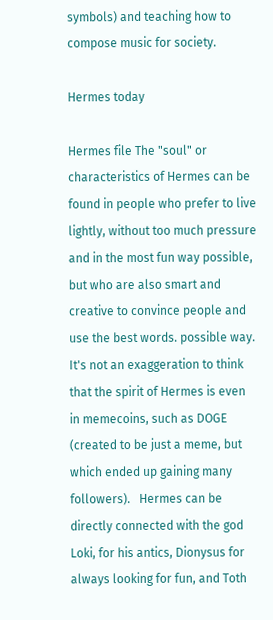symbols) and teaching how to compose music for society.

Hermes today

Hermes file The "soul" or characteristics of Hermes can be found in people who prefer to live lightly, without too much pressure and in the most fun way possible, but who are also smart and creative to convince people and use the best words. possible way.   It's not an exaggeration to think that the spirit of Hermes is even in memecoins, such as DOGE (created to be just a meme, but which ended up gaining many followers).   Hermes can be directly connected with the god Loki, for his antics, Dionysus for always looking for fun, and Toth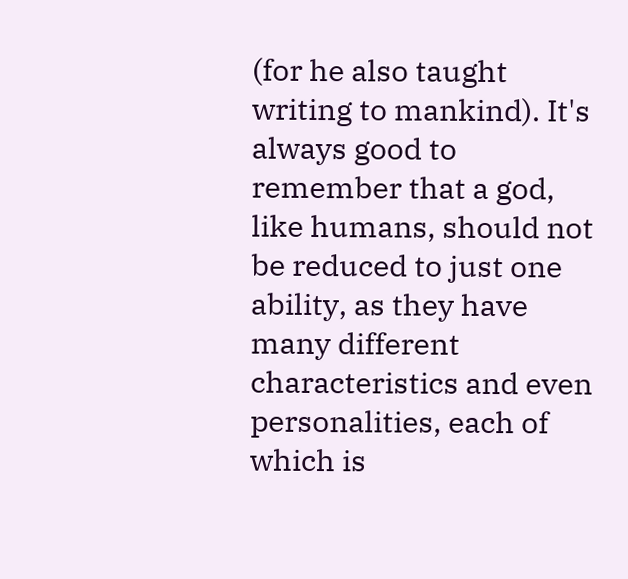(for he also taught writing to mankind). It's always good to remember that a god, like humans, should not be reduced to just one ability, as they have many different characteristics and even personalities, each of which is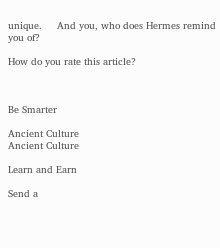unique.     And you, who does Hermes remind you of?

How do you rate this article?



Be Smarter

Ancient Culture
Ancient Culture

Learn and Earn

Send a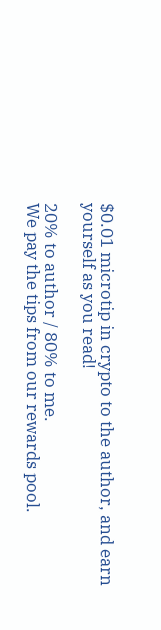$0.01 microtip in crypto to the author, and earn yourself as you read!

20% to author / 80% to me.
We pay the tips from our rewards pool.